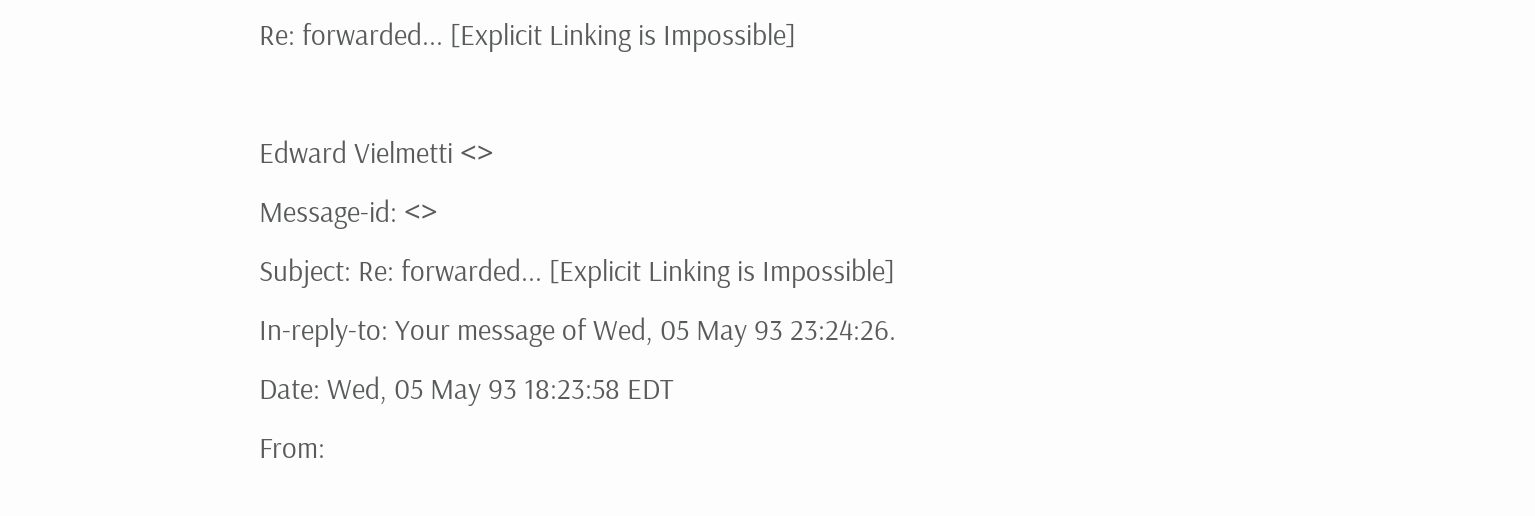Re: forwarded... [Explicit Linking is Impossible]

Edward Vielmetti <>
Message-id: <>
Subject: Re: forwarded... [Explicit Linking is Impossible]
In-reply-to: Your message of Wed, 05 May 93 23:24:26.
Date: Wed, 05 May 93 18:23:58 EDT
From: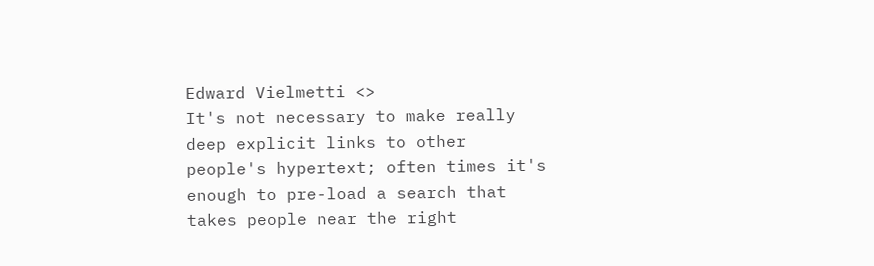Edward Vielmetti <>
It's not necessary to make really deep explicit links to other
people's hypertext; often times it's enough to pre-load a search that
takes people near the right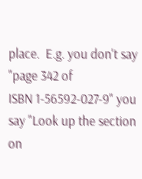place.  E.g. you don't say "page 342 of
ISBN 1-56592-027-9" you say "Look up the section on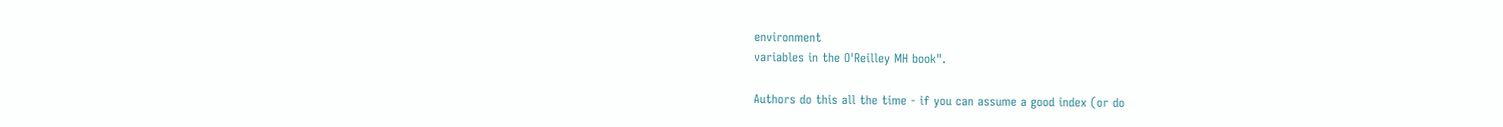environment
variables in the O'Reilley MH book".

Authors do this all the time - if you can assume a good index (or do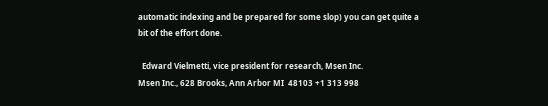automatic indexing and be prepared for some slop) you can get quite a
bit of the effort done.

  Edward Vielmetti, vice president for research, Msen Inc.
Msen Inc., 628 Brooks, Ann Arbor MI  48103 +1 313 998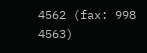4562 (fax: 998 4563)